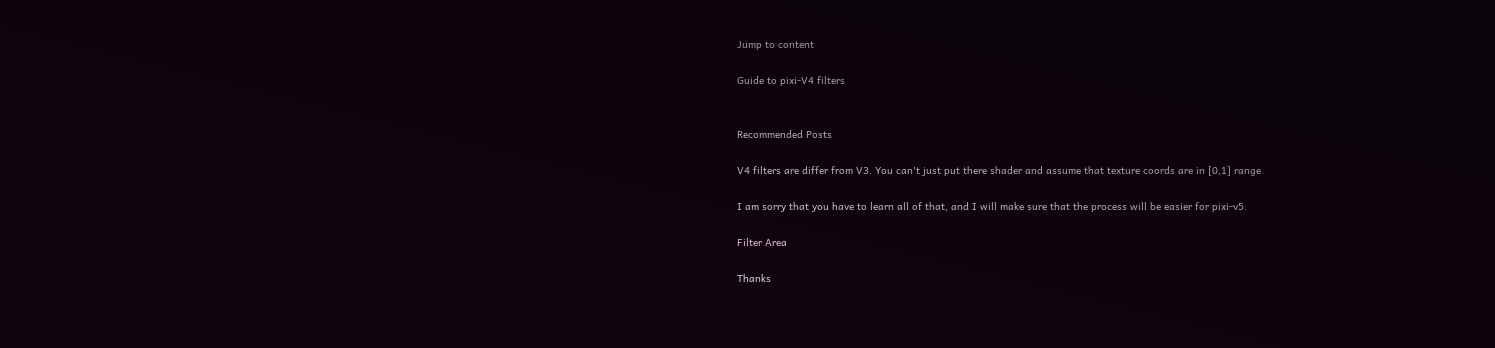Jump to content

Guide to pixi-V4 filters


Recommended Posts

V4 filters are differ from V3. You can't just put there shader and assume that texture coords are in [0,1] range.

I am sorry that you have to learn all of that, and I will make sure that the process will be easier for pixi-v5.

Filter Area

Thanks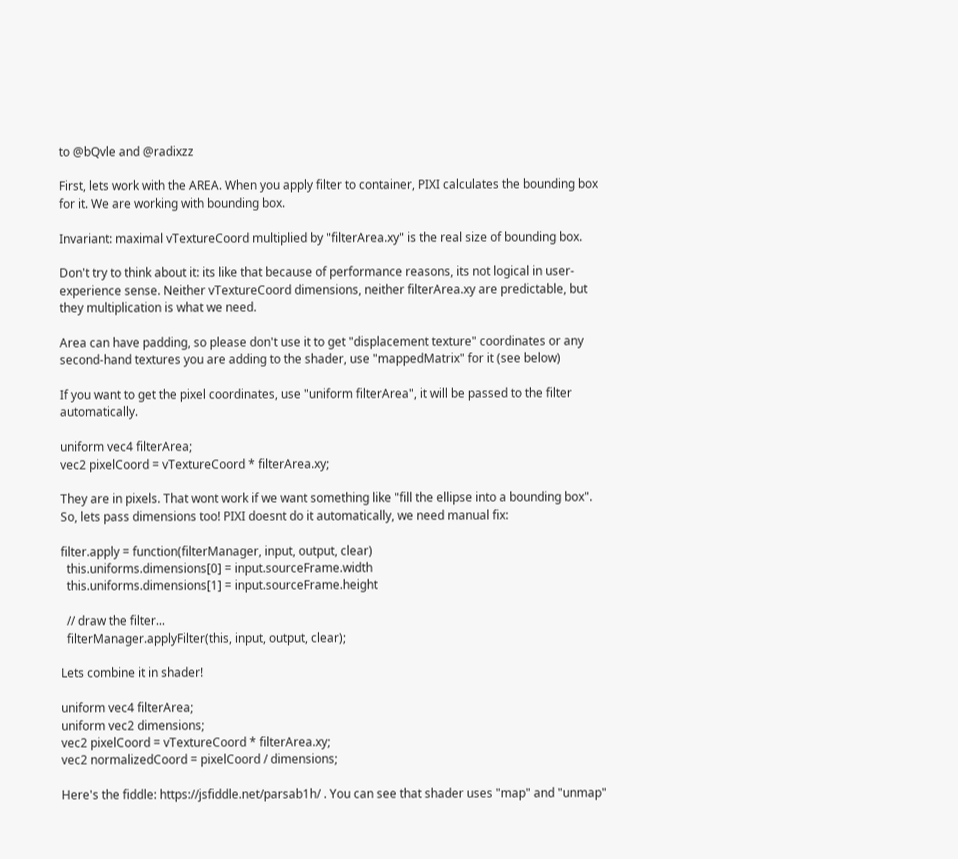to @bQvle and @radixzz

First, lets work with the AREA. When you apply filter to container, PIXI calculates the bounding box for it. We are working with bounding box.

Invariant: maximal vTextureCoord multiplied by "filterArea.xy" is the real size of bounding box.

Don't try to think about it: its like that because of performance reasons, its not logical in user-experience sense. Neither vTextureCoord dimensions, neither filterArea.xy are predictable, but they multiplication is what we need.

Area can have padding, so please don't use it to get "displacement texture" coordinates or any second-hand textures you are adding to the shader, use "mappedMatrix" for it (see below)

If you want to get the pixel coordinates, use "uniform filterArea", it will be passed to the filter automatically.

uniform vec4 filterArea;
vec2 pixelCoord = vTextureCoord * filterArea.xy;

They are in pixels. That wont work if we want something like "fill the ellipse into a bounding box". So, lets pass dimensions too! PIXI doesnt do it automatically, we need manual fix:

filter.apply = function(filterManager, input, output, clear)
  this.uniforms.dimensions[0] = input.sourceFrame.width
  this.uniforms.dimensions[1] = input.sourceFrame.height

  // draw the filter...
  filterManager.applyFilter(this, input, output, clear);

Lets combine it in shader!

uniform vec4 filterArea;
uniform vec2 dimensions;
vec2 pixelCoord = vTextureCoord * filterArea.xy;
vec2 normalizedCoord = pixelCoord / dimensions;

Here's the fiddle: https://jsfiddle.net/parsab1h/ . You can see that shader uses "map" and "unmap"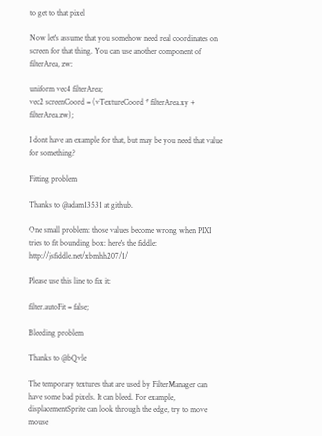to get to that pixel

Now let's assume that you somehow need real coordinates on screen for that thing. You can use another component of filterArea, zw:

uniform vec4 filterArea;
vec2 screenCoord = (vTextureCoord * filterArea.xy + filterArea.zw);

I dont have an example for that, but may be you need that value for something?

Fitting problem

Thanks to @adam13531 at github.

One small problem: those values become wrong when PIXI tries to fit bounding box: here's the fiddle: http://jsfiddle.net/xbmhh207/1/

Please use this line to fix it:

filter.autoFit = false;

Bleeding problem

Thanks to @bQvle

The temporary textures that are used by FilterManager can have some bad pixels. It can bleed. For example, displacementSprite can look through the edge, try to move mouse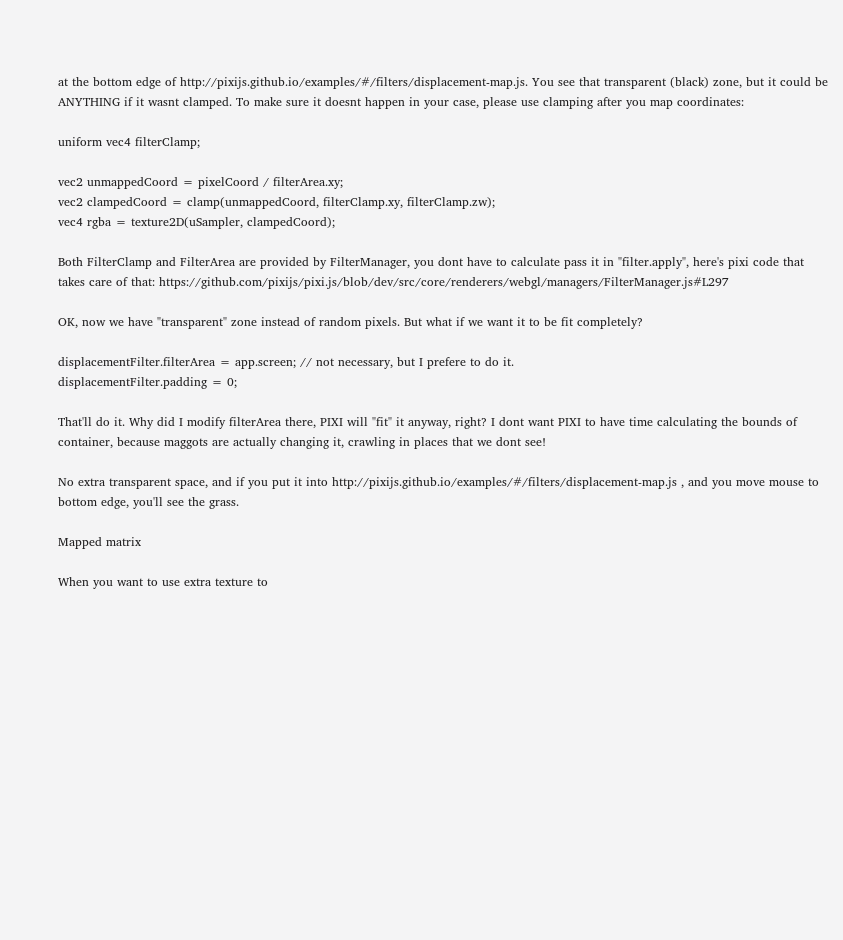at the bottom edge of http://pixijs.github.io/examples/#/filters/displacement-map.js. You see that transparent (black) zone, but it could be ANYTHING if it wasnt clamped. To make sure it doesnt happen in your case, please use clamping after you map coordinates:

uniform vec4 filterClamp;

vec2 unmappedCoord = pixelCoord / filterArea.xy;
vec2 clampedCoord = clamp(unmappedCoord, filterClamp.xy, filterClamp.zw);
vec4 rgba = texture2D(uSampler, clampedCoord);

Both FilterClamp and FilterArea are provided by FilterManager, you dont have to calculate pass it in "filter.apply", here's pixi code that takes care of that: https://github.com/pixijs/pixi.js/blob/dev/src/core/renderers/webgl/managers/FilterManager.js#L297

OK, now we have "transparent" zone instead of random pixels. But what if we want it to be fit completely?

displacementFilter.filterArea = app.screen; // not necessary, but I prefere to do it.
displacementFilter.padding = 0;

That'll do it. Why did I modify filterArea there, PIXI will "fit" it anyway, right? I dont want PIXI to have time calculating the bounds of container, because maggots are actually changing it, crawling in places that we dont see!

No extra transparent space, and if you put it into http://pixijs.github.io/examples/#/filters/displacement-map.js , and you move mouse to bottom edge, you'll see the grass.

Mapped matrix

When you want to use extra texture to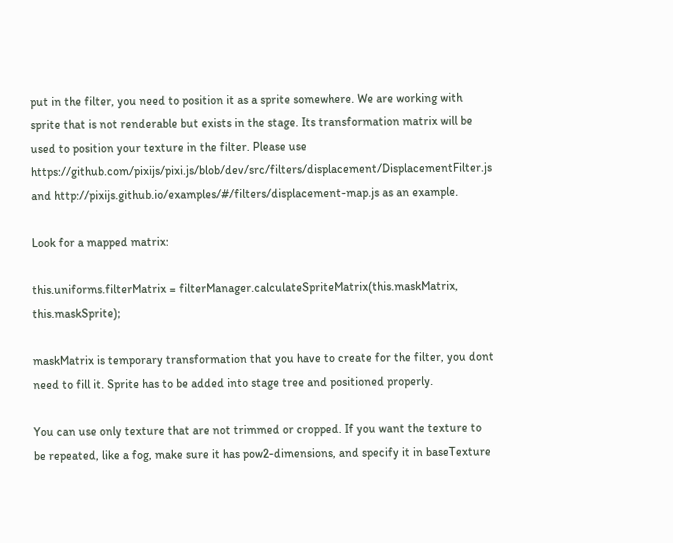put in the filter, you need to position it as a sprite somewhere. We are working with sprite that is not renderable but exists in the stage. Its transformation matrix will be used to position your texture in the filter. Please use https://github.com/pixijs/pixi.js/blob/dev/src/filters/displacement/DisplacementFilter.js and http://pixijs.github.io/examples/#/filters/displacement-map.js as an example.

Look for a mapped matrix:

this.uniforms.filterMatrix = filterManager.calculateSpriteMatrix(this.maskMatrix, this.maskSprite);

maskMatrix is temporary transformation that you have to create for the filter, you dont need to fill it. Sprite has to be added into stage tree and positioned properly.

You can use only texture that are not trimmed or cropped. If you want the texture to be repeated, like a fog, make sure it has pow2-dimensions, and specify it in baseTexture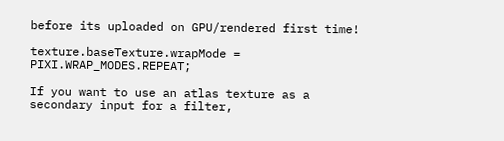before its uploaded on GPU/rendered first time!

texture.baseTexture.wrapMode = PIXI.WRAP_MODES.REPEAT;

If you want to use an atlas texture as a secondary input for a filter,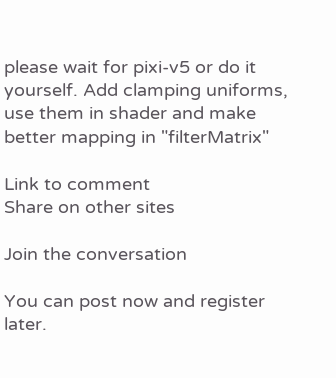please wait for pixi-v5 or do it yourself. Add clamping uniforms, use them in shader and make better mapping in "filterMatrix"

Link to comment
Share on other sites

Join the conversation

You can post now and register later.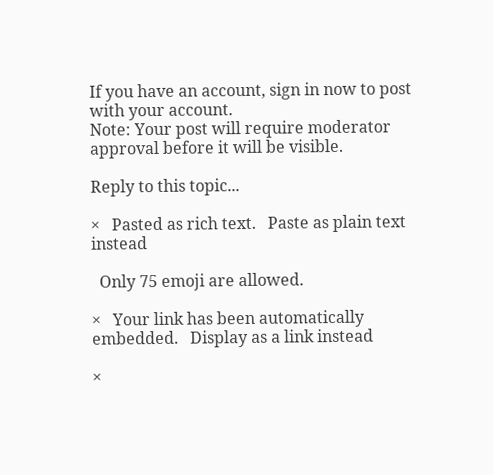If you have an account, sign in now to post with your account.
Note: Your post will require moderator approval before it will be visible.

Reply to this topic...

×   Pasted as rich text.   Paste as plain text instead

  Only 75 emoji are allowed.

×   Your link has been automatically embedded.   Display as a link instead

×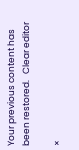Your previous content has been restored.   Clear editor

×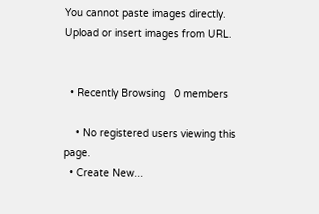You cannot paste images directly. Upload or insert images from URL.


  • Recently Browsing   0 members

    • No registered users viewing this page.
  • Create New...